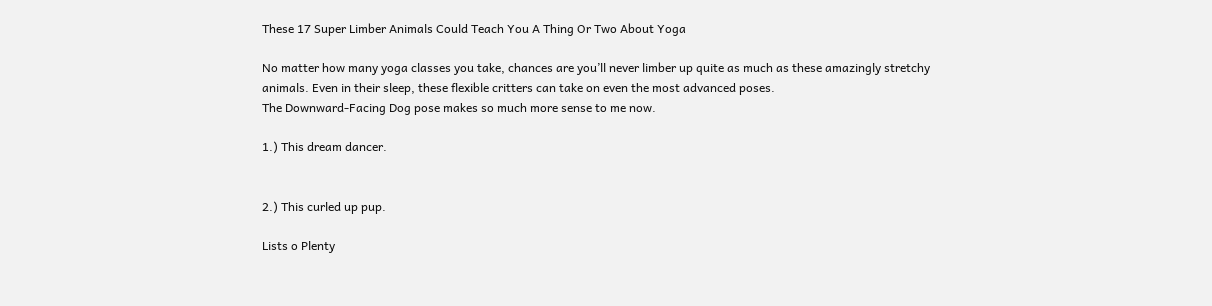These 17 Super Limber Animals Could Teach You A Thing Or Two About Yoga

No matter how many yoga classes you take, chances are you’ll never limber up quite as much as these amazingly stretchy animals. Even in their sleep, these flexible critters can take on even the most advanced poses.
The Downward-Facing Dog pose makes so much more sense to me now.

1.) This dream dancer.


2.) This curled up pup.

Lists o Plenty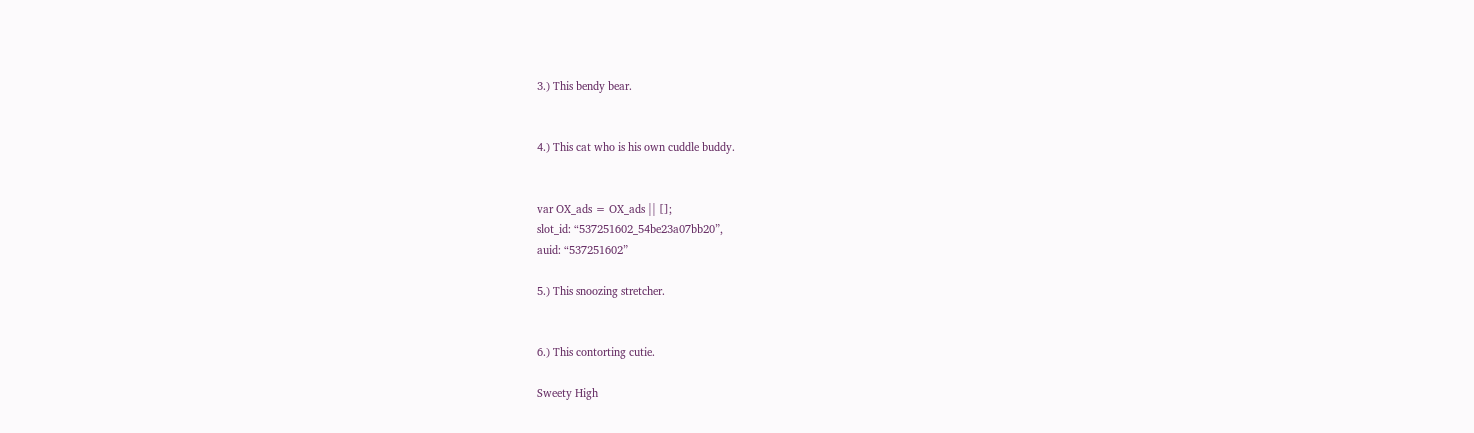3.) This bendy bear.


4.) This cat who is his own cuddle buddy.


var OX_ads = OX_ads || [];
slot_id: “537251602_54be23a07bb20”,
auid: “537251602”

5.) This snoozing stretcher.


6.) This contorting cutie.

Sweety High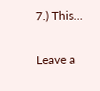7.) This…

Leave a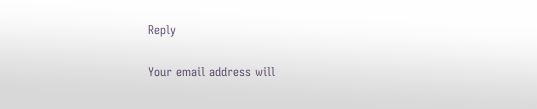Reply

Your email address will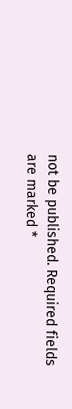not be published. Required fields are marked *